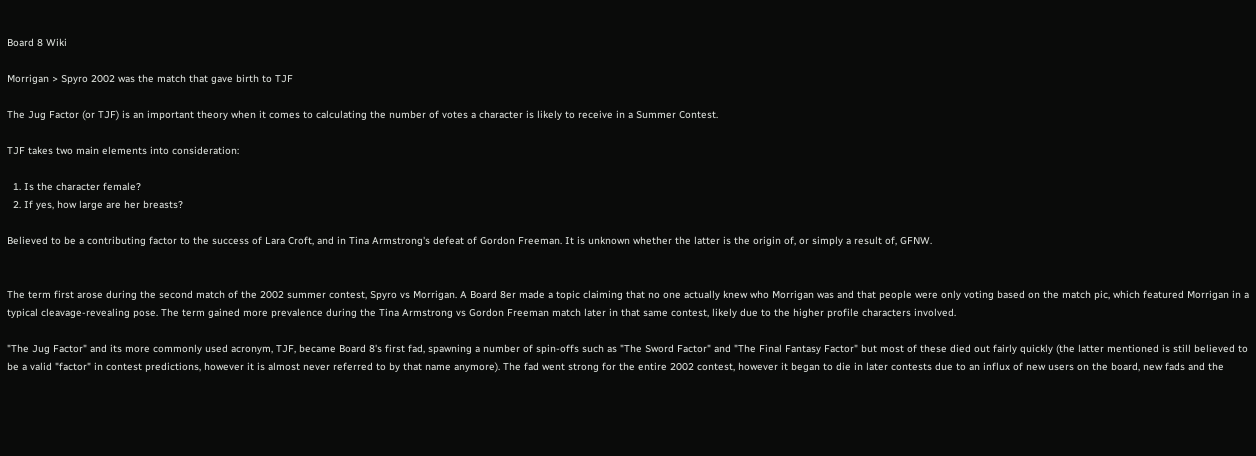Board 8 Wiki

Morrigan > Spyro 2002 was the match that gave birth to TJF

The Jug Factor (or TJF) is an important theory when it comes to calculating the number of votes a character is likely to receive in a Summer Contest.

TJF takes two main elements into consideration:

  1. Is the character female?
  2. If yes, how large are her breasts?

Believed to be a contributing factor to the success of Lara Croft, and in Tina Armstrong's defeat of Gordon Freeman. It is unknown whether the latter is the origin of, or simply a result of, GFNW.


The term first arose during the second match of the 2002 summer contest, Spyro vs Morrigan. A Board 8er made a topic claiming that no one actually knew who Morrigan was and that people were only voting based on the match pic, which featured Morrigan in a typical cleavage-revealing pose. The term gained more prevalence during the Tina Armstrong vs Gordon Freeman match later in that same contest, likely due to the higher profile characters involved.

"The Jug Factor" and its more commonly used acronym, TJF, became Board 8's first fad, spawning a number of spin-offs such as "The Sword Factor" and "The Final Fantasy Factor" but most of these died out fairly quickly (the latter mentioned is still believed to be a valid "factor" in contest predictions, however it is almost never referred to by that name anymore). The fad went strong for the entire 2002 contest, however it began to die in later contests due to an influx of new users on the board, new fads and the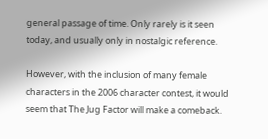general passage of time. Only rarely is it seen today, and usually only in nostalgic reference.

However, with the inclusion of many female characters in the 2006 character contest, it would seem that The Jug Factor will make a comeback.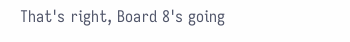That's right, Board 8's going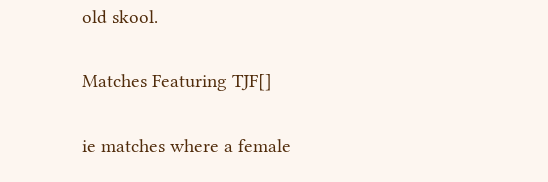old skool.

Matches Featuring TJF[]

ie matches where a female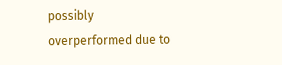possibly overperformed due to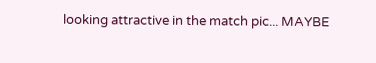looking attractive in the match pic... MAYBE